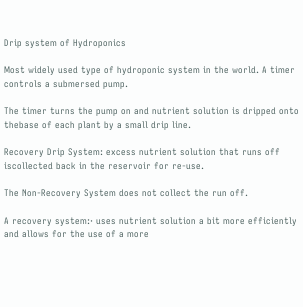Drip system of Hydroponics

Most widely used type of hydroponic system in the world. A timer controls a submersed pump.

The timer turns the pump on and nutrient solution is dripped onto thebase of each plant by a small drip line.

Recovery Drip System: excess nutrient solution that runs off iscollected back in the reservoir for re-use.

The Non-Recovery System does not collect the run off.

A recovery system:· uses nutrient solution a bit more efficiently and allows for the use of a more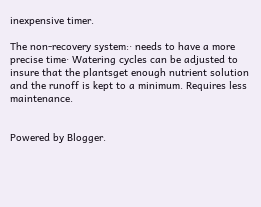inexpensive timer.

The non-recovery system:· needs to have a more precise time· Watering cycles can be adjusted to insure that the plantsget enough nutrient solution and the runoff is kept to a minimum. Requires less maintenance.


Powered by Blogger.